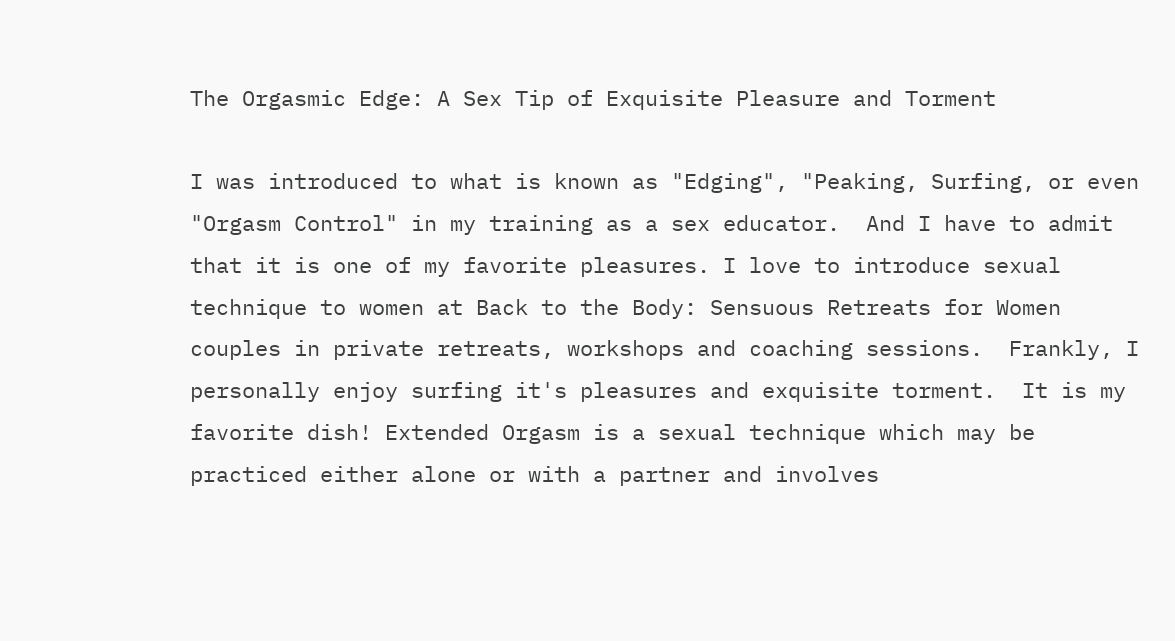The Orgasmic Edge: A Sex Tip of Exquisite Pleasure and Torment

I was introduced to what is known as "Edging", "Peaking, Surfing, or even "Orgasm Control" in my training as a sex educator.  And I have to admit that it is one of my favorite pleasures. I love to introduce sexual technique to women at Back to the Body: Sensuous Retreats for Women couples in private retreats, workshops and coaching sessions.  Frankly, I personally enjoy surfing it's pleasures and exquisite torment.  It is my favorite dish! Extended Orgasm is a sexual technique which may be practiced either alone or with a partner and involves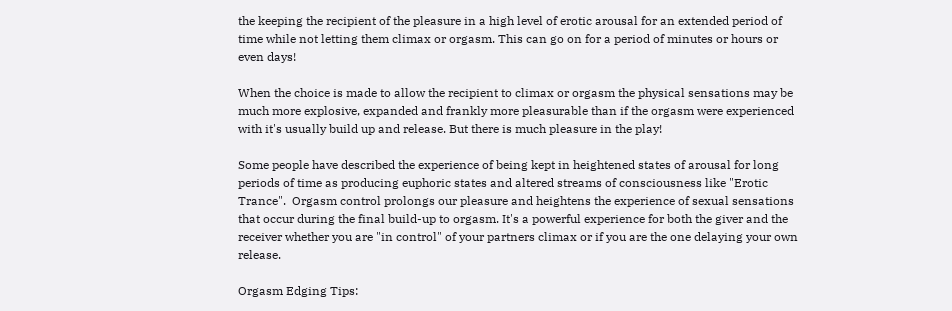the keeping the recipient of the pleasure in a high level of erotic arousal for an extended period of time while not letting them climax or orgasm. This can go on for a period of minutes or hours or even days!

When the choice is made to allow the recipient to climax or orgasm the physical sensations may be much more explosive, expanded and frankly more pleasurable than if the orgasm were experienced with it's usually build up and release. But there is much pleasure in the play!

Some people have described the experience of being kept in heightened states of arousal for long periods of time as producing euphoric states and altered streams of consciousness like "Erotic Trance".  Orgasm control prolongs our pleasure and heightens the experience of sexual sensations  that occur during the final build-up to orgasm. It's a powerful experience for both the giver and the receiver whether you are "in control" of your partners climax or if you are the one delaying your own release.

Orgasm Edging Tips: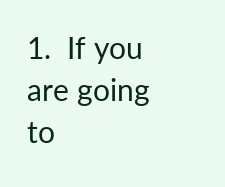1.  If you are going to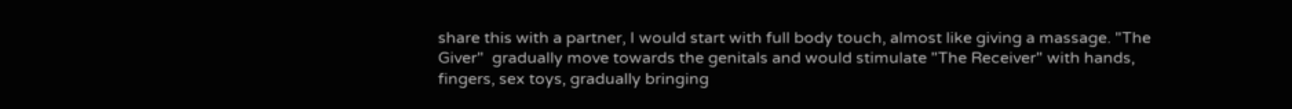share this with a partner, I would start with full body touch, almost like giving a massage. "The Giver"  gradually move towards the genitals and would stimulate "The Receiver" with hands, fingers, sex toys, gradually bringing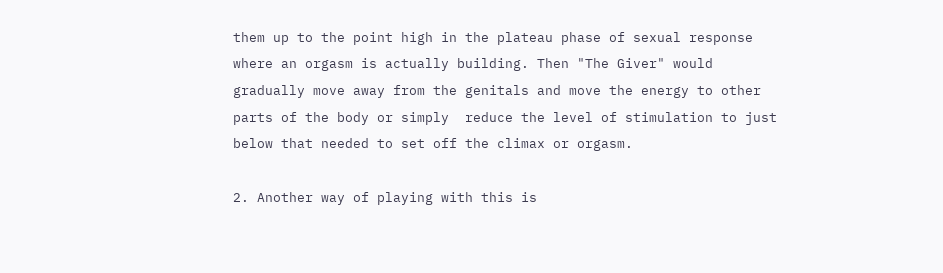them up to the point high in the plateau phase of sexual response where an orgasm is actually building. Then "The Giver" would gradually move away from the genitals and move the energy to other parts of the body or simply  reduce the level of stimulation to just below that needed to set off the climax or orgasm.

2. Another way of playing with this is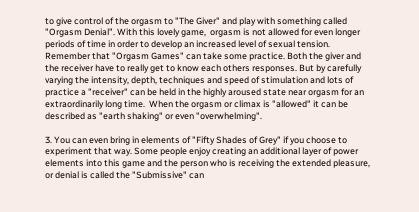to give control of the orgasm to "The Giver" and play with something called "Orgasm Denial". With this lovely game,  orgasm is not allowed for even longer periods of time in order to develop an increased level of sexual tension. Remember that "Orgasm Games" can take some practice. Both the giver and the receiver have to really get to know each others responses. But by carefully varying the intensity, depth, techniques and speed of stimulation and lots of practice a "receiver" can be held in the highly aroused state near orgasm for an extraordinarily long time.  When the orgasm or climax is "allowed" it can be described as "earth shaking" or even "overwhelming".

3. You can even bring in elements of "Fifty Shades of Grey" if you choose to experiment that way. Some people enjoy creating an additional layer of power elements into this game and the person who is receiving the extended pleasure, or denial is called the "Submissive" can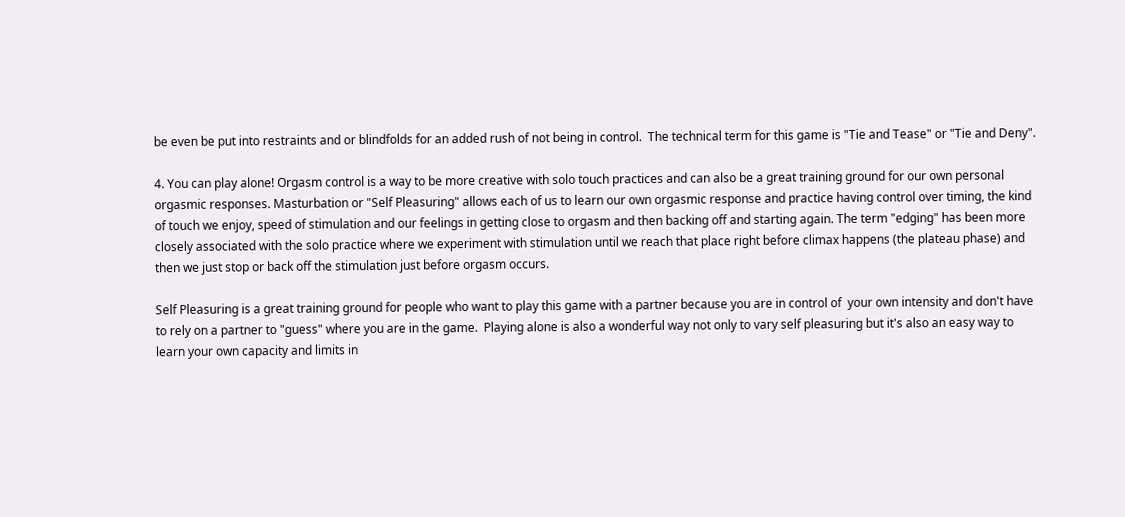be even be put into restraints and or blindfolds for an added rush of not being in control.  The technical term for this game is "Tie and Tease" or "Tie and Deny".

4. You can play alone! Orgasm control is a way to be more creative with solo touch practices and can also be a great training ground for our own personal orgasmic responses. Masturbation or "Self Pleasuring" allows each of us to learn our own orgasmic response and practice having control over timing, the kind of touch we enjoy, speed of stimulation and our feelings in getting close to orgasm and then backing off and starting again. The term "edging" has been more closely associated with the solo practice where we experiment with stimulation until we reach that place right before climax happens (the plateau phase) and then we just stop or back off the stimulation just before orgasm occurs.

Self Pleasuring is a great training ground for people who want to play this game with a partner because you are in control of  your own intensity and don't have to rely on a partner to "guess" where you are in the game.  Playing alone is also a wonderful way not only to vary self pleasuring but it's also an easy way to learn your own capacity and limits in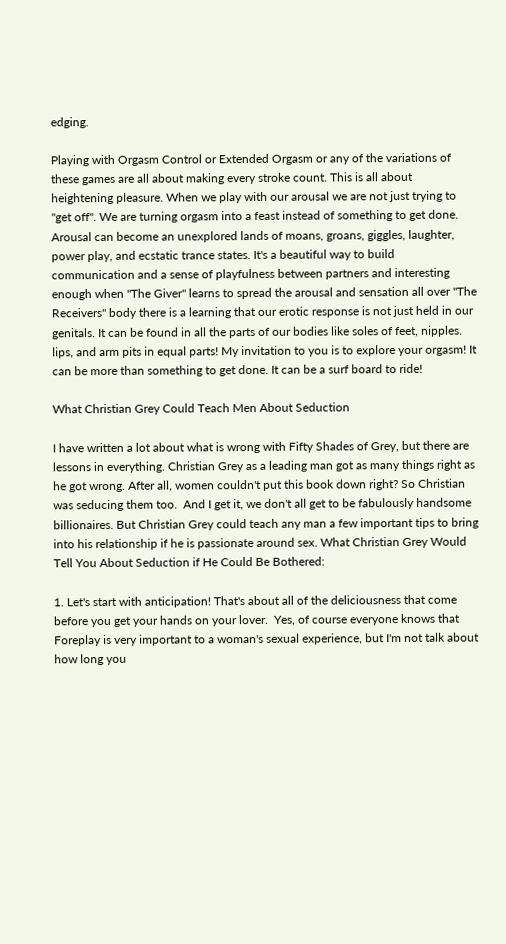edging.

Playing with Orgasm Control or Extended Orgasm or any of the variations of these games are all about making every stroke count. This is all about heightening pleasure. When we play with our arousal we are not just trying to "get off". We are turning orgasm into a feast instead of something to get done. Arousal can become an unexplored lands of moans, groans, giggles, laughter, power play, and ecstatic trance states. It's a beautiful way to build communication and a sense of playfulness between partners and interesting enough when "The Giver" learns to spread the arousal and sensation all over "The Receivers" body there is a learning that our erotic response is not just held in our genitals. It can be found in all the parts of our bodies like soles of feet, nipples. lips, and arm pits in equal parts! My invitation to you is to explore your orgasm! It can be more than something to get done. It can be a surf board to ride!

What Christian Grey Could Teach Men About Seduction

I have written a lot about what is wrong with Fifty Shades of Grey, but there are lessons in everything. Christian Grey as a leading man got as many things right as he got wrong. After all, women couldn't put this book down right? So Christian was seducing them too.  And I get it, we don't all get to be fabulously handsome billionaires. But Christian Grey could teach any man a few important tips to bring into his relationship if he is passionate around sex. What Christian Grey Would Tell You About Seduction if He Could Be Bothered:

1. Let's start with anticipation! That's about all of the deliciousness that come before you get your hands on your lover.  Yes, of course everyone knows that Foreplay is very important to a woman's sexual experience, but I'm not talk about how long you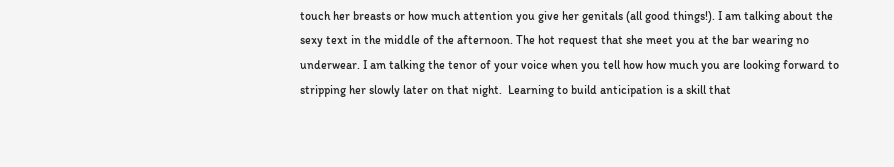touch her breasts or how much attention you give her genitals (all good things!). I am talking about the sexy text in the middle of the afternoon. The hot request that she meet you at the bar wearing no underwear. I am talking the tenor of your voice when you tell how how much you are looking forward to stripping her slowly later on that night.  Learning to build anticipation is a skill that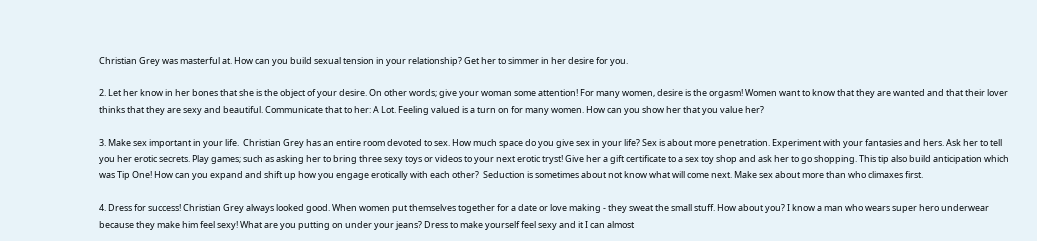Christian Grey was masterful at. How can you build sexual tension in your relationship? Get her to simmer in her desire for you.

2. Let her know in her bones that she is the object of your desire. On other words; give your woman some attention! For many women, desire is the orgasm! Women want to know that they are wanted and that their lover thinks that they are sexy and beautiful. Communicate that to her: A Lot. Feeling valued is a turn on for many women. How can you show her that you value her?

3. Make sex important in your life.  Christian Grey has an entire room devoted to sex. How much space do you give sex in your life? Sex is about more penetration. Experiment with your fantasies and hers. Ask her to tell you her erotic secrets. Play games; such as asking her to bring three sexy toys or videos to your next erotic tryst! Give her a gift certificate to a sex toy shop and ask her to go shopping. This tip also build anticipation which was Tip One! How can you expand and shift up how you engage erotically with each other?  Seduction is sometimes about not know what will come next. Make sex about more than who climaxes first.

4. Dress for success! Christian Grey always looked good. When women put themselves together for a date or love making - they sweat the small stuff. How about you? I know a man who wears super hero underwear because they make him feel sexy! What are you putting on under your jeans? Dress to make yourself feel sexy and it I can almost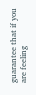guarantee that if you are feeling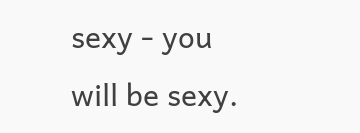sexy - you will be sexy.